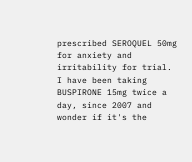prescribed SEROQUEL 50mg for anxiety and irritability for trial. I have been taking BUSPIRONE 15mg twice a day, since 2007 and wonder if it's the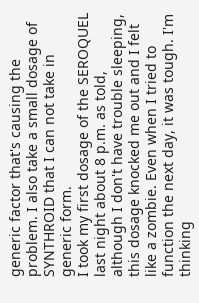generic factor that's causing the problem. I also take a small dosage of SYNTHROID that I can not take in generic form.
I took my first dosage of the SEROQUEL last night about 8 p.m. as told, although I don't have trouble sleeping, this dosage knocked me out and I felt like a zombie. Even when I tried to function the next day, it was tough. I'm thinking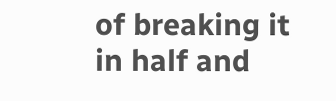of breaking it in half and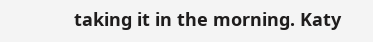taking it in the morning. Katy